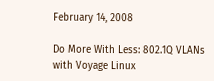February 14, 2008

Do More With Less: 802.1Q VLANs with Voyage Linux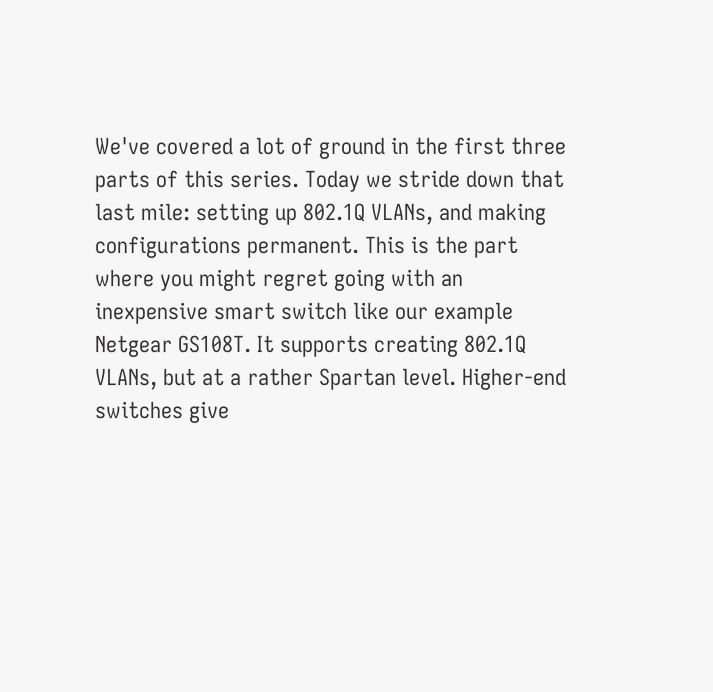We've covered a lot of ground in the first three parts of this series. Today we stride down that last mile: setting up 802.1Q VLANs, and making configurations permanent. This is the part where you might regret going with an inexpensive smart switch like our example Netgear GS108T. It supports creating 802.1Q VLANs, but at a rather Spartan level. Higher-end switches give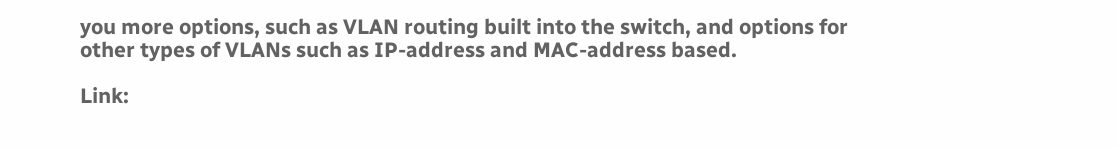you more options, such as VLAN routing built into the switch, and options for other types of VLANs such as IP-address and MAC-address based.

Link: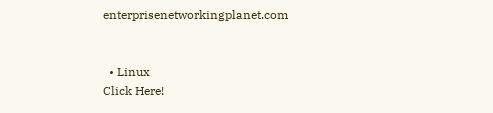enterprisenetworkingplanet.com


  • Linux
Click Here!